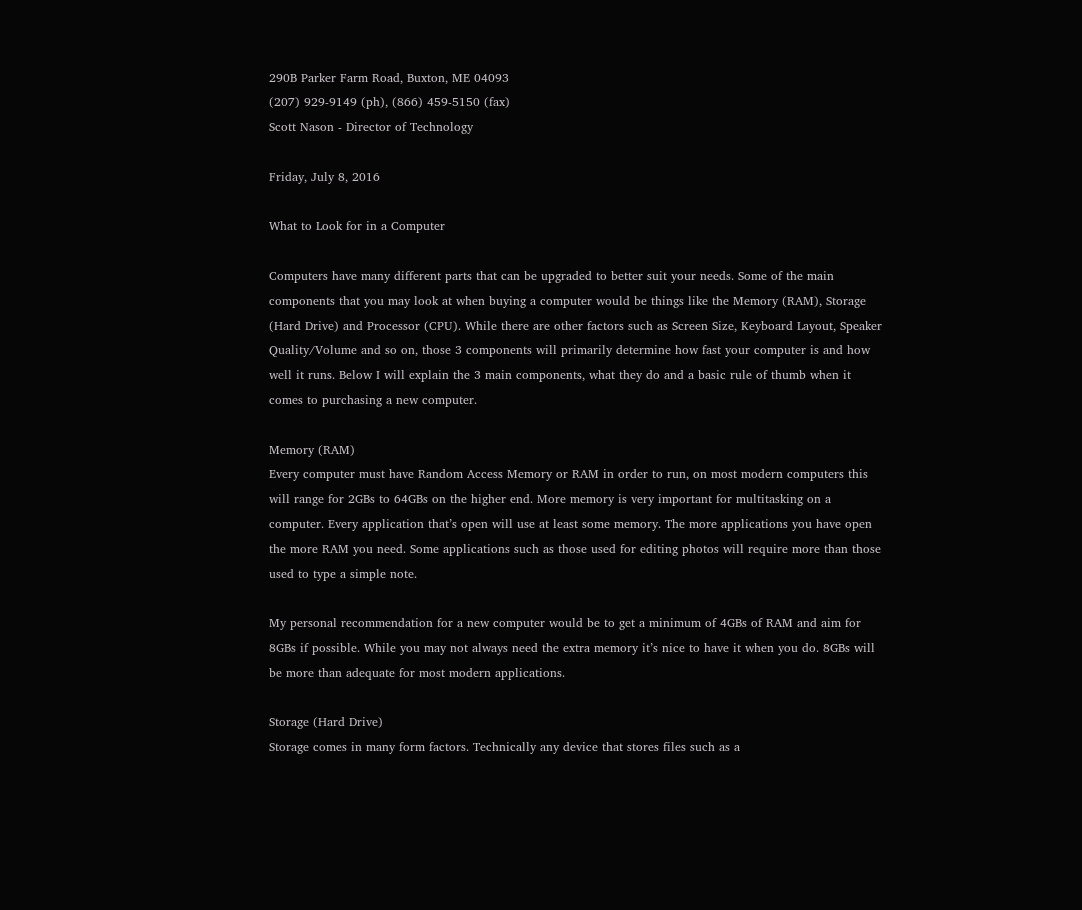290B Parker Farm Road, Buxton, ME 04093
(207) 929-9149 (ph), (866) 459-5150 (fax)
Scott Nason - Director of Technology

Friday, July 8, 2016

What to Look for in a Computer

Computers have many different parts that can be upgraded to better suit your needs. Some of the main components that you may look at when buying a computer would be things like the Memory (RAM), Storage (Hard Drive) and Processor (CPU). While there are other factors such as Screen Size, Keyboard Layout, Speaker Quality/Volume and so on, those 3 components will primarily determine how fast your computer is and how well it runs. Below I will explain the 3 main components, what they do and a basic rule of thumb when it comes to purchasing a new computer.

Memory (RAM)
Every computer must have Random Access Memory or RAM in order to run, on most modern computers this will range for 2GBs to 64GBs on the higher end. More memory is very important for multitasking on a computer. Every application that’s open will use at least some memory. The more applications you have open the more RAM you need. Some applications such as those used for editing photos will require more than those used to type a simple note.

My personal recommendation for a new computer would be to get a minimum of 4GBs of RAM and aim for 8GBs if possible. While you may not always need the extra memory it’s nice to have it when you do. 8GBs will be more than adequate for most modern applications.

Storage (Hard Drive)
Storage comes in many form factors. Technically any device that stores files such as a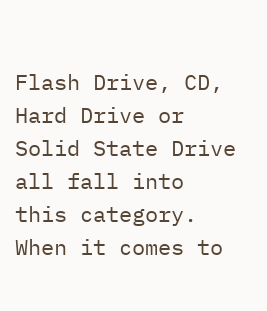Flash Drive, CD, Hard Drive or Solid State Drive all fall into this category. When it comes to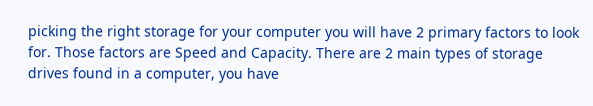picking the right storage for your computer you will have 2 primary factors to look for. Those factors are Speed and Capacity. There are 2 main types of storage drives found in a computer, you have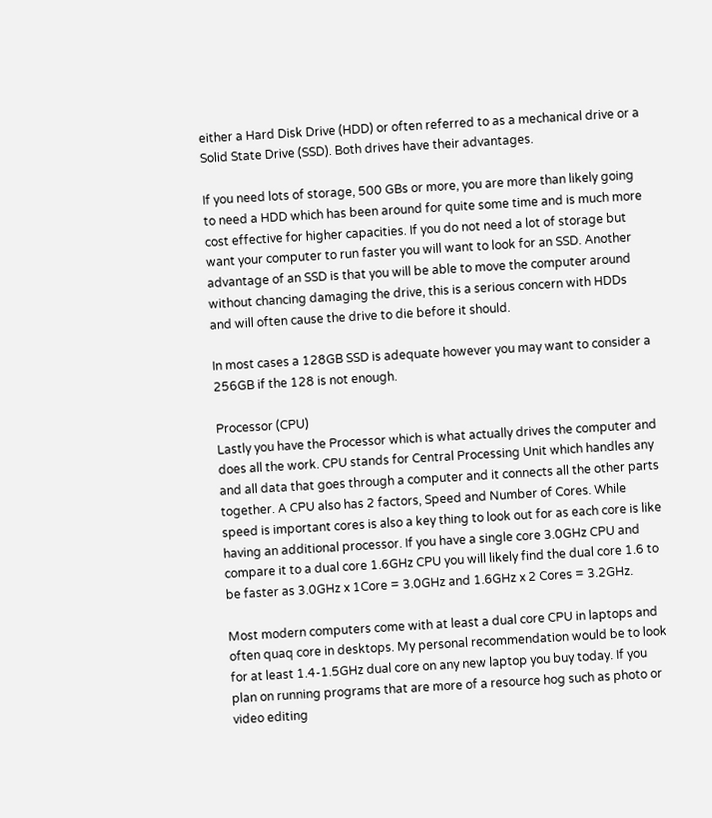either a Hard Disk Drive (HDD) or often referred to as a mechanical drive or a Solid State Drive (SSD). Both drives have their advantages.

If you need lots of storage, 500 GBs or more, you are more than likely going to need a HDD which has been around for quite some time and is much more cost effective for higher capacities. If you do not need a lot of storage but want your computer to run faster you will want to look for an SSD. Another advantage of an SSD is that you will be able to move the computer around without chancing damaging the drive, this is a serious concern with HDDs and will often cause the drive to die before it should.

In most cases a 128GB SSD is adequate however you may want to consider a 256GB if the 128 is not enough.

Processor (CPU)
Lastly you have the Processor which is what actually drives the computer and does all the work. CPU stands for Central Processing Unit which handles any and all data that goes through a computer and it connects all the other parts together. A CPU also has 2 factors, Speed and Number of Cores. While speed is important cores is also a key thing to look out for as each core is like having an additional processor. If you have a single core 3.0GHz CPU and compare it to a dual core 1.6GHz CPU you will likely find the dual core 1.6 to be faster as 3.0GHz x 1Core = 3.0GHz and 1.6GHz x 2 Cores = 3.2GHz.

Most modern computers come with at least a dual core CPU in laptops and often quaq core in desktops. My personal recommendation would be to look for at least 1.4-1.5GHz dual core on any new laptop you buy today. If you plan on running programs that are more of a resource hog such as photo or video editing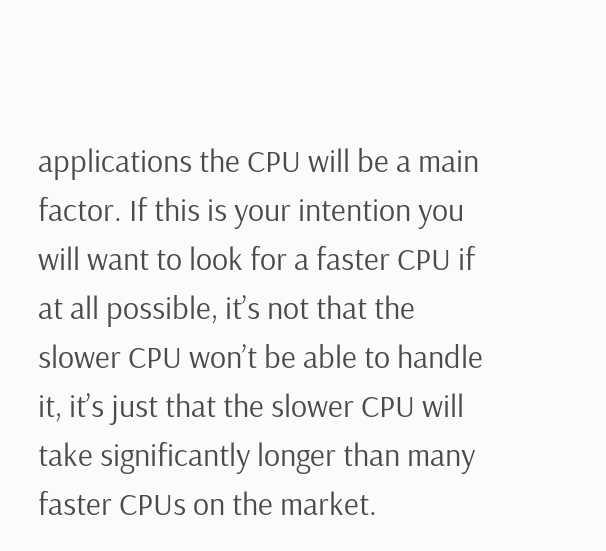applications the CPU will be a main factor. If this is your intention you will want to look for a faster CPU if at all possible, it’s not that the slower CPU won’t be able to handle it, it’s just that the slower CPU will take significantly longer than many faster CPUs on the market.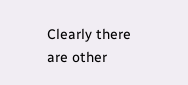Clearly there are other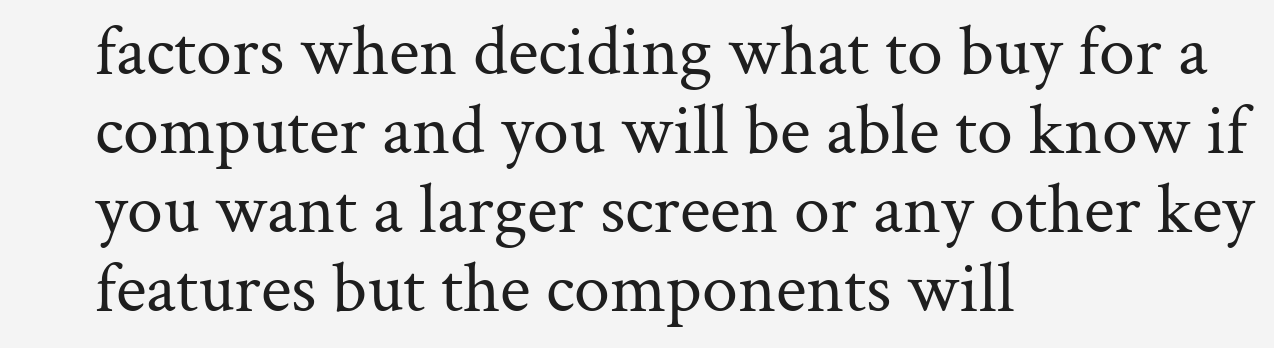factors when deciding what to buy for a computer and you will be able to know if you want a larger screen or any other key features but the components will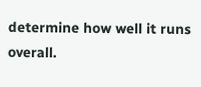determine how well it runs overall.